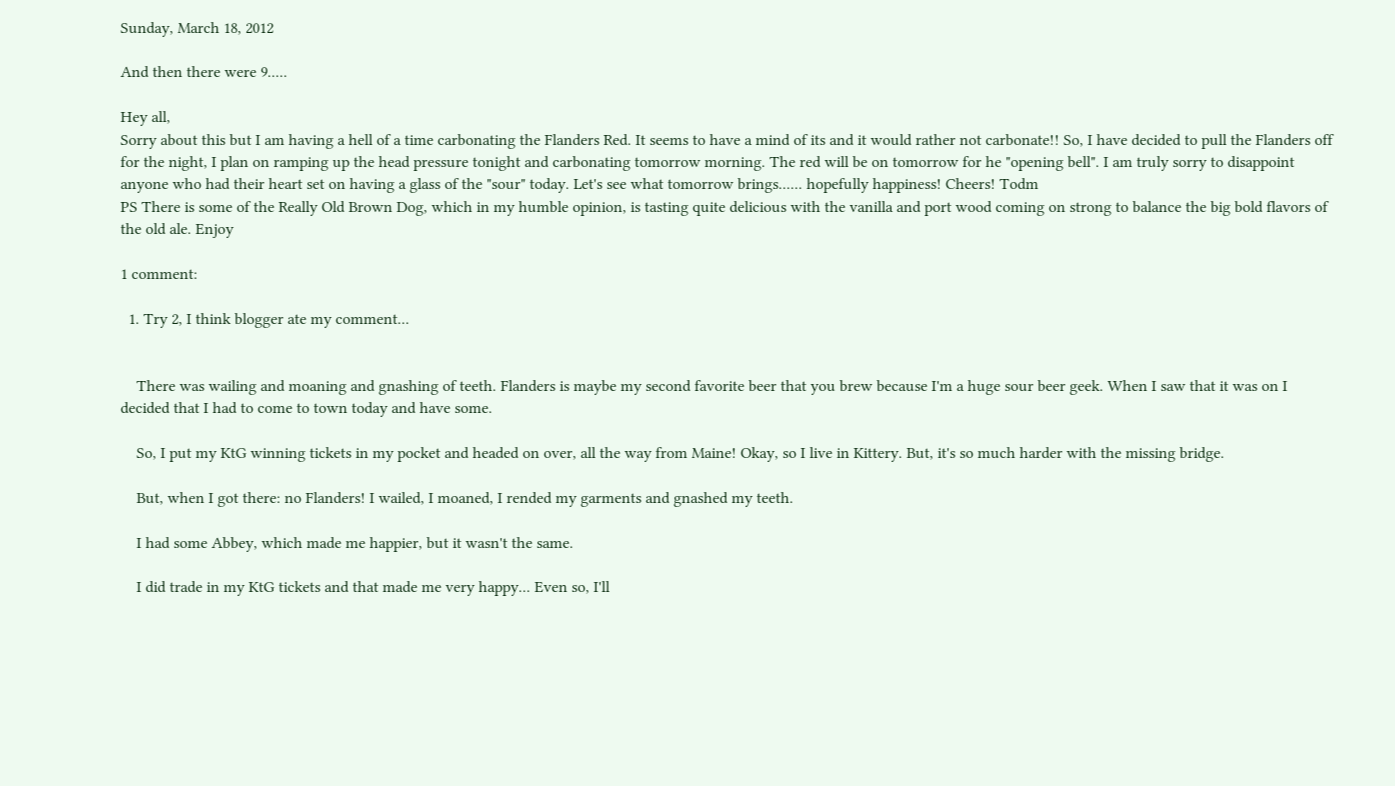Sunday, March 18, 2012

And then there were 9.....

Hey all,
Sorry about this but I am having a hell of a time carbonating the Flanders Red. It seems to have a mind of its and it would rather not carbonate!! So, I have decided to pull the Flanders off for the night, I plan on ramping up the head pressure tonight and carbonating tomorrow morning. The red will be on tomorrow for he "opening bell". I am truly sorry to disappoint anyone who had their heart set on having a glass of the "sour" today. Let's see what tomorrow brings...... hopefully happiness! Cheers! Todm
PS There is some of the Really Old Brown Dog, which in my humble opinion, is tasting quite delicious with the vanilla and port wood coming on strong to balance the big bold flavors of the old ale. Enjoy

1 comment:

  1. Try 2, I think blogger ate my comment...


    There was wailing and moaning and gnashing of teeth. Flanders is maybe my second favorite beer that you brew because I'm a huge sour beer geek. When I saw that it was on I decided that I had to come to town today and have some.

    So, I put my KtG winning tickets in my pocket and headed on over, all the way from Maine! Okay, so I live in Kittery. But, it's so much harder with the missing bridge.

    But, when I got there: no Flanders! I wailed, I moaned, I rended my garments and gnashed my teeth.

    I had some Abbey, which made me happier, but it wasn't the same.

    I did trade in my KtG tickets and that made me very happy... Even so, I'll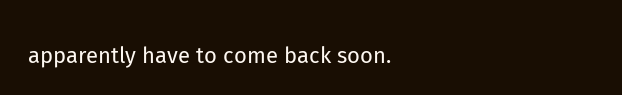apparently have to come back soon.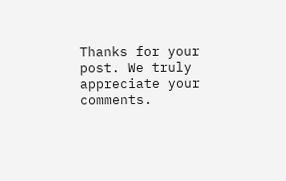Thanks for your post. We truly appreciate your comments.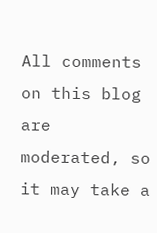All comments on this blog are moderated, so it may take a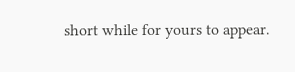short while for yours to appear.